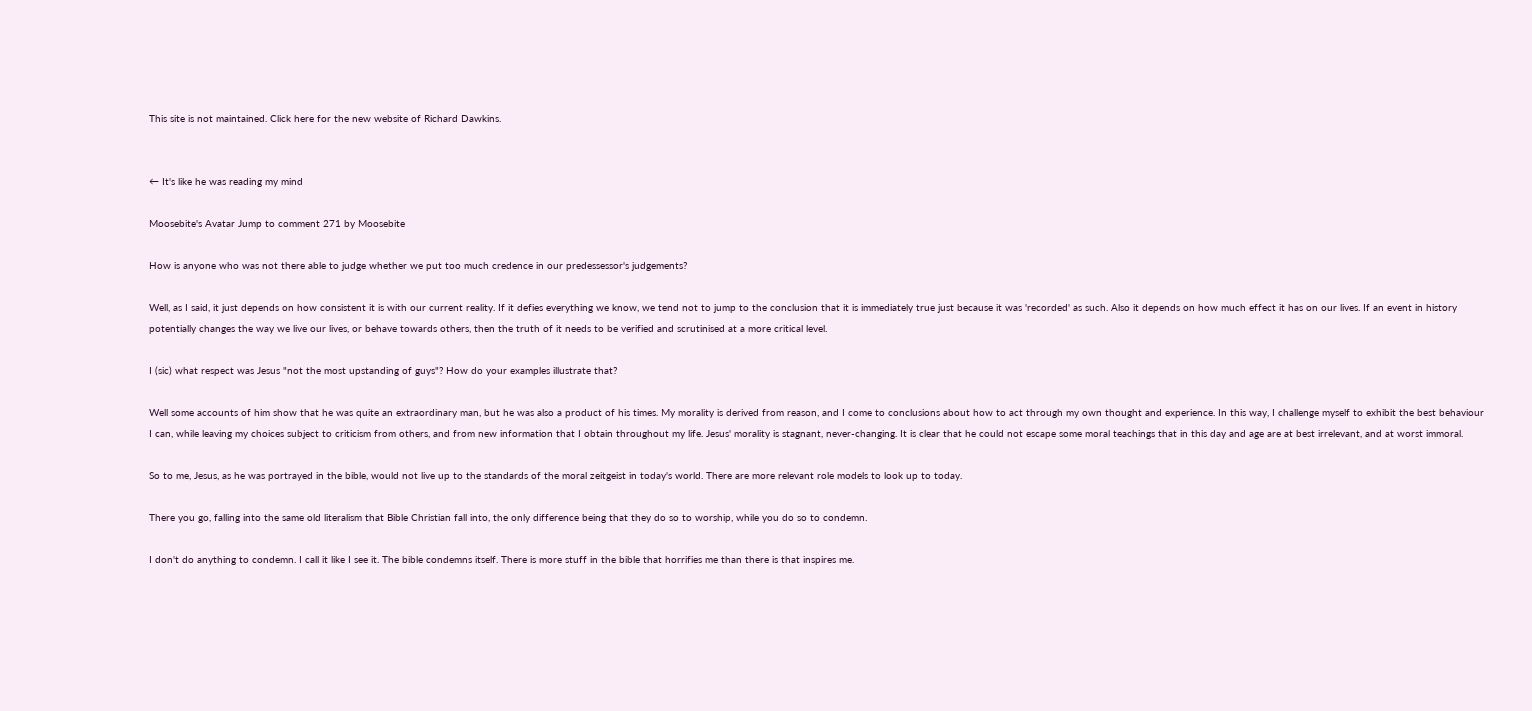This site is not maintained. Click here for the new website of Richard Dawkins.


← It's like he was reading my mind

Moosebite's Avatar Jump to comment 271 by Moosebite

How is anyone who was not there able to judge whether we put too much credence in our predessessor's judgements?

Well, as I said, it just depends on how consistent it is with our current reality. If it defies everything we know, we tend not to jump to the conclusion that it is immediately true just because it was 'recorded' as such. Also it depends on how much effect it has on our lives. If an event in history potentially changes the way we live our lives, or behave towards others, then the truth of it needs to be verified and scrutinised at a more critical level.

I (sic) what respect was Jesus "not the most upstanding of guys"? How do your examples illustrate that?

Well some accounts of him show that he was quite an extraordinary man, but he was also a product of his times. My morality is derived from reason, and I come to conclusions about how to act through my own thought and experience. In this way, I challenge myself to exhibit the best behaviour I can, while leaving my choices subject to criticism from others, and from new information that I obtain throughout my life. Jesus' morality is stagnant, never-changing. It is clear that he could not escape some moral teachings that in this day and age are at best irrelevant, and at worst immoral.

So to me, Jesus, as he was portrayed in the bible, would not live up to the standards of the moral zeitgeist in today's world. There are more relevant role models to look up to today.

There you go, falling into the same old literalism that Bible Christian fall into, the only difference being that they do so to worship, while you do so to condemn.

I don't do anything to condemn. I call it like I see it. The bible condemns itself. There is more stuff in the bible that horrifies me than there is that inspires me.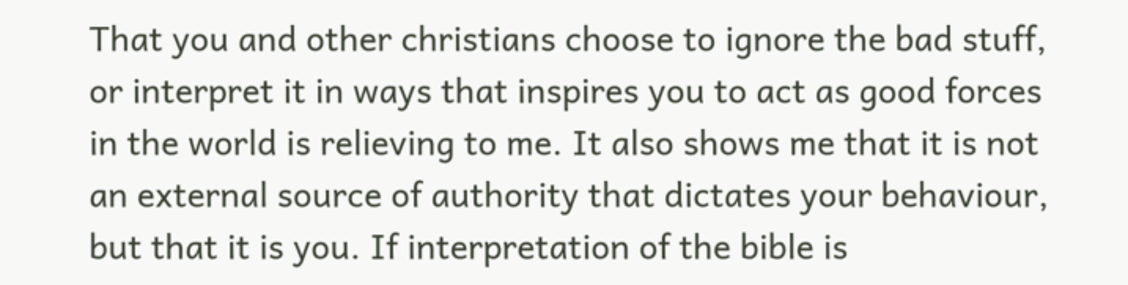That you and other christians choose to ignore the bad stuff, or interpret it in ways that inspires you to act as good forces in the world is relieving to me. It also shows me that it is not an external source of authority that dictates your behaviour, but that it is you. If interpretation of the bible is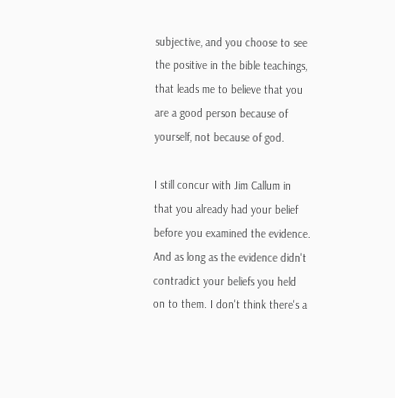subjective, and you choose to see the positive in the bible teachings, that leads me to believe that you are a good person because of yourself, not because of god.

I still concur with Jim Callum in that you already had your belief before you examined the evidence. And as long as the evidence didn't contradict your beliefs you held on to them. I don't think there's a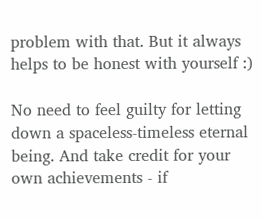problem with that. But it always helps to be honest with yourself :)

No need to feel guilty for letting down a spaceless-timeless eternal being. And take credit for your own achievements - if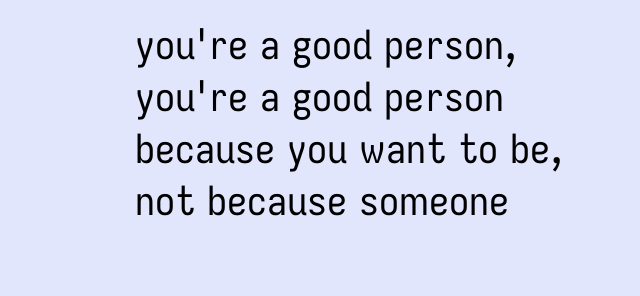you're a good person, you're a good person because you want to be, not because someone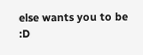else wants you to be :D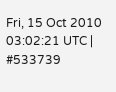Fri, 15 Oct 2010 03:02:21 UTC | #533739